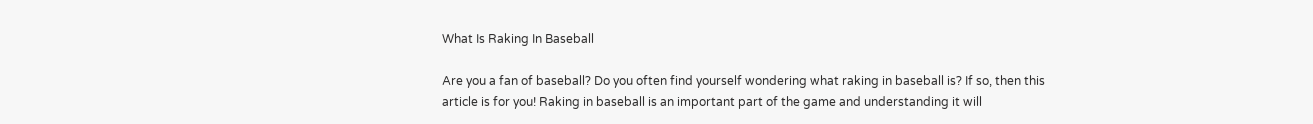What Is Raking In Baseball

Are you a fan of baseball? Do you often find yourself wondering what raking in baseball is? If so, then this article is for you! Raking in baseball is an important part of the game and understanding it will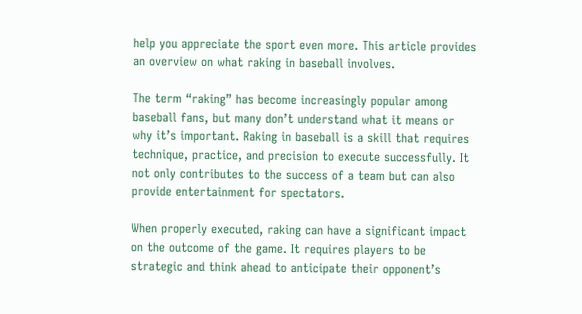help you appreciate the sport even more. This article provides an overview on what raking in baseball involves.

The term “raking” has become increasingly popular among baseball fans, but many don’t understand what it means or why it’s important. Raking in baseball is a skill that requires technique, practice, and precision to execute successfully. It not only contributes to the success of a team but can also provide entertainment for spectators.

When properly executed, raking can have a significant impact on the outcome of the game. It requires players to be strategic and think ahead to anticipate their opponent’s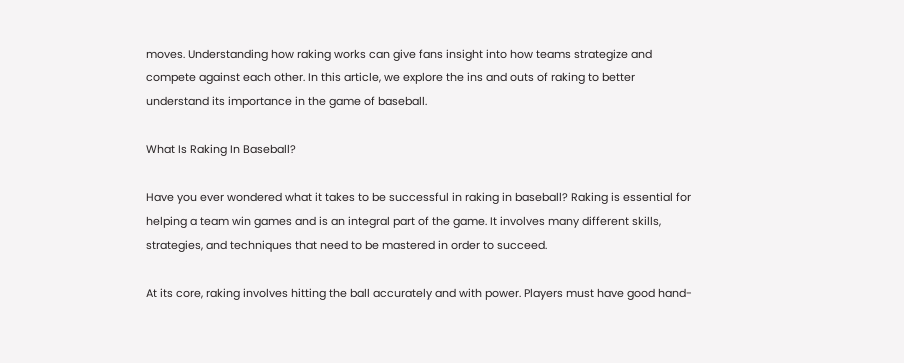moves. Understanding how raking works can give fans insight into how teams strategize and compete against each other. In this article, we explore the ins and outs of raking to better understand its importance in the game of baseball.

What Is Raking In Baseball?

Have you ever wondered what it takes to be successful in raking in baseball? Raking is essential for helping a team win games and is an integral part of the game. It involves many different skills, strategies, and techniques that need to be mastered in order to succeed.

At its core, raking involves hitting the ball accurately and with power. Players must have good hand-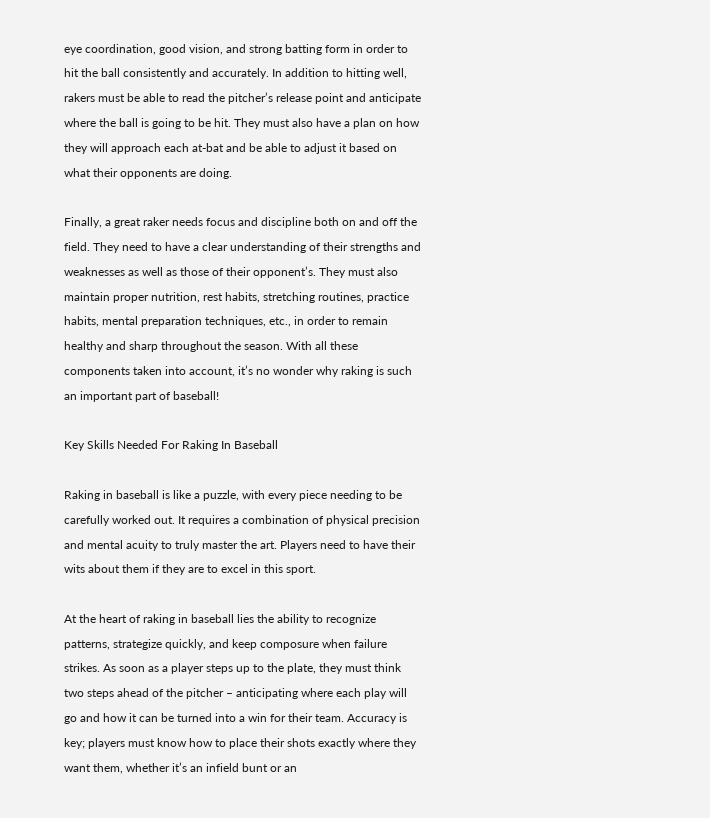eye coordination, good vision, and strong batting form in order to hit the ball consistently and accurately. In addition to hitting well, rakers must be able to read the pitcher’s release point and anticipate where the ball is going to be hit. They must also have a plan on how they will approach each at-bat and be able to adjust it based on what their opponents are doing.

Finally, a great raker needs focus and discipline both on and off the field. They need to have a clear understanding of their strengths and weaknesses as well as those of their opponent’s. They must also maintain proper nutrition, rest habits, stretching routines, practice habits, mental preparation techniques, etc., in order to remain healthy and sharp throughout the season. With all these components taken into account, it’s no wonder why raking is such an important part of baseball!

Key Skills Needed For Raking In Baseball

Raking in baseball is like a puzzle, with every piece needing to be carefully worked out. It requires a combination of physical precision and mental acuity to truly master the art. Players need to have their wits about them if they are to excel in this sport.

At the heart of raking in baseball lies the ability to recognize patterns, strategize quickly, and keep composure when failure strikes. As soon as a player steps up to the plate, they must think two steps ahead of the pitcher – anticipating where each play will go and how it can be turned into a win for their team. Accuracy is key; players must know how to place their shots exactly where they want them, whether it’s an infield bunt or an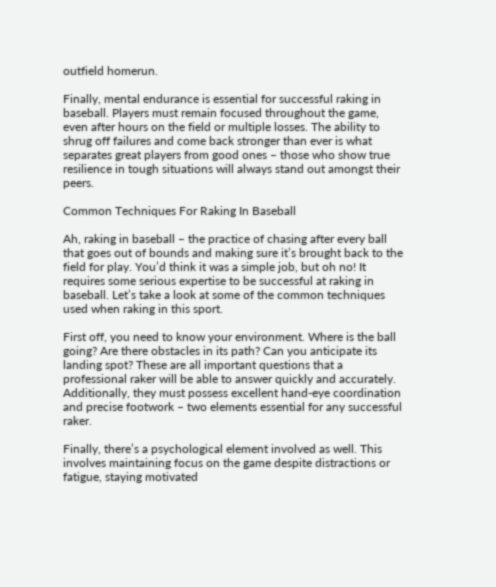outfield homerun.

Finally, mental endurance is essential for successful raking in baseball. Players must remain focused throughout the game, even after hours on the field or multiple losses. The ability to shrug off failures and come back stronger than ever is what separates great players from good ones – those who show true resilience in tough situations will always stand out amongst their peers.

Common Techniques For Raking In Baseball

Ah, raking in baseball – the practice of chasing after every ball that goes out of bounds and making sure it’s brought back to the field for play. You’d think it was a simple job, but oh no! It requires some serious expertise to be successful at raking in baseball. Let’s take a look at some of the common techniques used when raking in this sport.

First off, you need to know your environment. Where is the ball going? Are there obstacles in its path? Can you anticipate its landing spot? These are all important questions that a professional raker will be able to answer quickly and accurately. Additionally, they must possess excellent hand-eye coordination and precise footwork – two elements essential for any successful raker.

Finally, there’s a psychological element involved as well. This involves maintaining focus on the game despite distractions or fatigue, staying motivated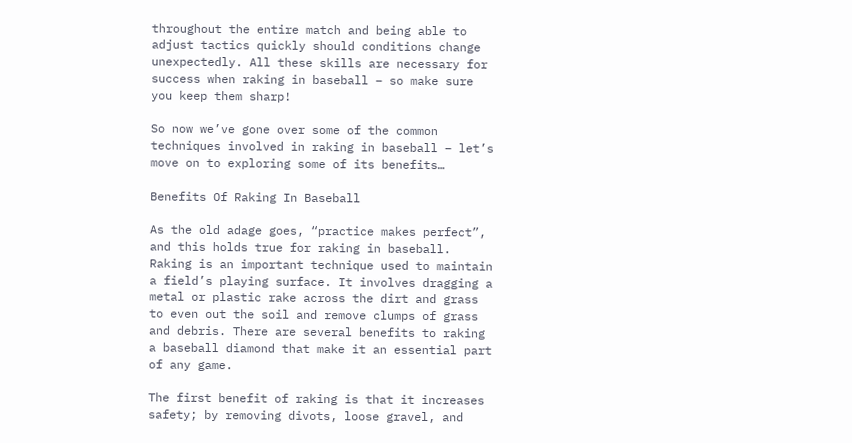throughout the entire match and being able to adjust tactics quickly should conditions change unexpectedly. All these skills are necessary for success when raking in baseball – so make sure you keep them sharp!

So now we’ve gone over some of the common techniques involved in raking in baseball – let’s move on to exploring some of its benefits…

Benefits Of Raking In Baseball

As the old adage goes, “practice makes perfect”, and this holds true for raking in baseball. Raking is an important technique used to maintain a field’s playing surface. It involves dragging a metal or plastic rake across the dirt and grass to even out the soil and remove clumps of grass and debris. There are several benefits to raking a baseball diamond that make it an essential part of any game.

The first benefit of raking is that it increases safety; by removing divots, loose gravel, and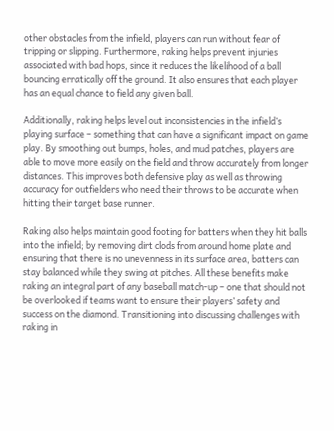other obstacles from the infield, players can run without fear of tripping or slipping. Furthermore, raking helps prevent injuries associated with bad hops, since it reduces the likelihood of a ball bouncing erratically off the ground. It also ensures that each player has an equal chance to field any given ball.

Additionally, raking helps level out inconsistencies in the infield’s playing surface – something that can have a significant impact on game play. By smoothing out bumps, holes, and mud patches, players are able to move more easily on the field and throw accurately from longer distances. This improves both defensive play as well as throwing accuracy for outfielders who need their throws to be accurate when hitting their target base runner.

Raking also helps maintain good footing for batters when they hit balls into the infield; by removing dirt clods from around home plate and ensuring that there is no unevenness in its surface area, batters can stay balanced while they swing at pitches. All these benefits make raking an integral part of any baseball match-up – one that should not be overlooked if teams want to ensure their players’ safety and success on the diamond. Transitioning into discussing challenges with raking in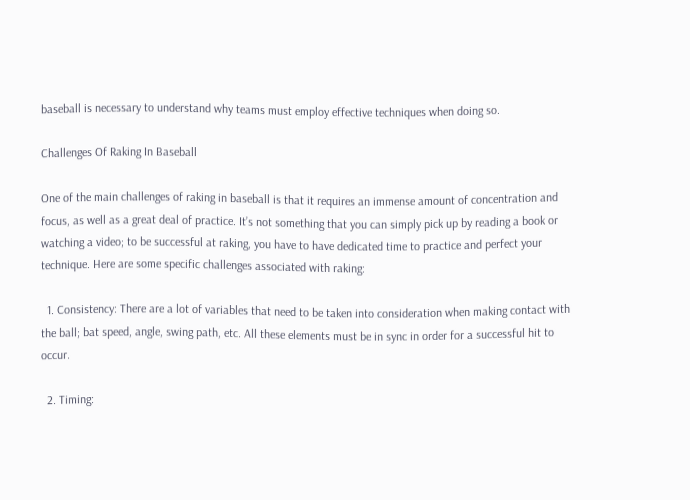baseball is necessary to understand why teams must employ effective techniques when doing so.

Challenges Of Raking In Baseball

One of the main challenges of raking in baseball is that it requires an immense amount of concentration and focus, as well as a great deal of practice. It’s not something that you can simply pick up by reading a book or watching a video; to be successful at raking, you have to have dedicated time to practice and perfect your technique. Here are some specific challenges associated with raking:

  1. Consistency: There are a lot of variables that need to be taken into consideration when making contact with the ball; bat speed, angle, swing path, etc. All these elements must be in sync in order for a successful hit to occur.

  2. Timing: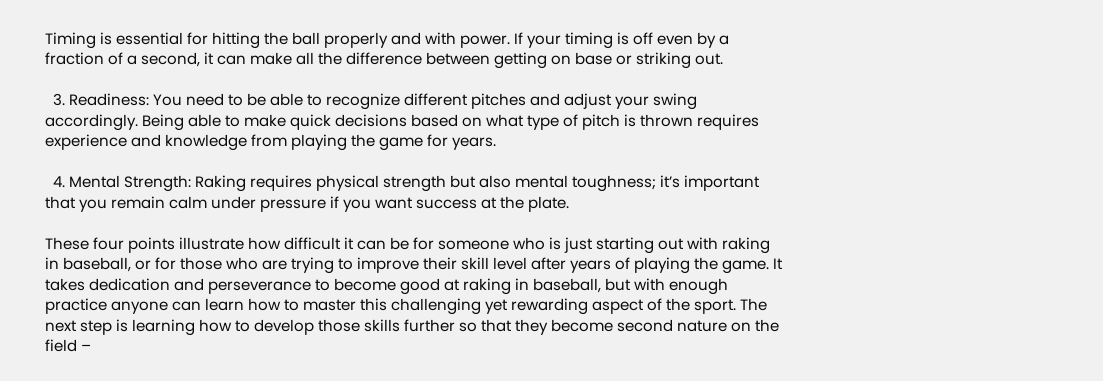Timing is essential for hitting the ball properly and with power. If your timing is off even by a fraction of a second, it can make all the difference between getting on base or striking out.

  3. Readiness: You need to be able to recognize different pitches and adjust your swing accordingly. Being able to make quick decisions based on what type of pitch is thrown requires experience and knowledge from playing the game for years.

  4. Mental Strength: Raking requires physical strength but also mental toughness; it’s important that you remain calm under pressure if you want success at the plate.

These four points illustrate how difficult it can be for someone who is just starting out with raking in baseball, or for those who are trying to improve their skill level after years of playing the game. It takes dedication and perseverance to become good at raking in baseball, but with enough practice anyone can learn how to master this challenging yet rewarding aspect of the sport. The next step is learning how to develop those skills further so that they become second nature on the field –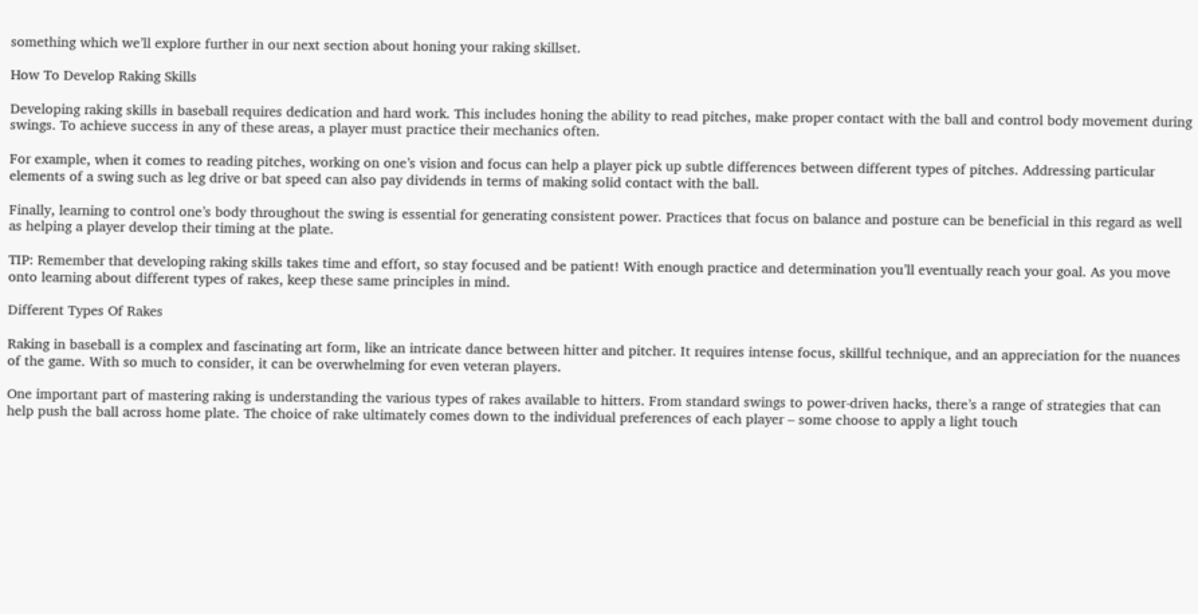something which we’ll explore further in our next section about honing your raking skillset.

How To Develop Raking Skills

Developing raking skills in baseball requires dedication and hard work. This includes honing the ability to read pitches, make proper contact with the ball and control body movement during swings. To achieve success in any of these areas, a player must practice their mechanics often.

For example, when it comes to reading pitches, working on one’s vision and focus can help a player pick up subtle differences between different types of pitches. Addressing particular elements of a swing such as leg drive or bat speed can also pay dividends in terms of making solid contact with the ball.

Finally, learning to control one’s body throughout the swing is essential for generating consistent power. Practices that focus on balance and posture can be beneficial in this regard as well as helping a player develop their timing at the plate.

TIP: Remember that developing raking skills takes time and effort, so stay focused and be patient! With enough practice and determination you’ll eventually reach your goal. As you move onto learning about different types of rakes, keep these same principles in mind.

Different Types Of Rakes

Raking in baseball is a complex and fascinating art form, like an intricate dance between hitter and pitcher. It requires intense focus, skillful technique, and an appreciation for the nuances of the game. With so much to consider, it can be overwhelming for even veteran players.

One important part of mastering raking is understanding the various types of rakes available to hitters. From standard swings to power-driven hacks, there’s a range of strategies that can help push the ball across home plate. The choice of rake ultimately comes down to the individual preferences of each player – some choose to apply a light touch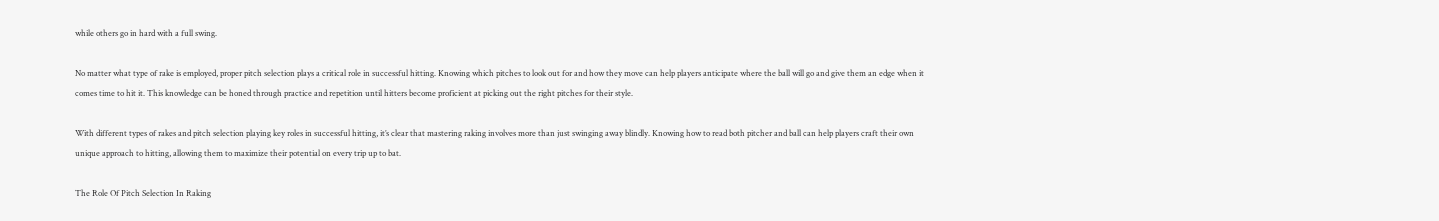while others go in hard with a full swing.

No matter what type of rake is employed, proper pitch selection plays a critical role in successful hitting. Knowing which pitches to look out for and how they move can help players anticipate where the ball will go and give them an edge when it comes time to hit it. This knowledge can be honed through practice and repetition until hitters become proficient at picking out the right pitches for their style.

With different types of rakes and pitch selection playing key roles in successful hitting, it’s clear that mastering raking involves more than just swinging away blindly. Knowing how to read both pitcher and ball can help players craft their own unique approach to hitting, allowing them to maximize their potential on every trip up to bat.

The Role Of Pitch Selection In Raking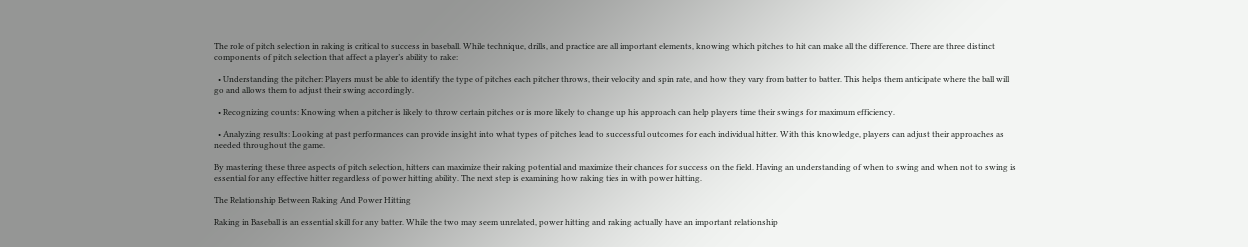The role of pitch selection in raking is critical to success in baseball. While technique, drills, and practice are all important elements, knowing which pitches to hit can make all the difference. There are three distinct components of pitch selection that affect a player’s ability to rake:

  • Understanding the pitcher: Players must be able to identify the type of pitches each pitcher throws, their velocity and spin rate, and how they vary from batter to batter. This helps them anticipate where the ball will go and allows them to adjust their swing accordingly.

  • Recognizing counts: Knowing when a pitcher is likely to throw certain pitches or is more likely to change up his approach can help players time their swings for maximum efficiency.

  • Analyzing results: Looking at past performances can provide insight into what types of pitches lead to successful outcomes for each individual hitter. With this knowledge, players can adjust their approaches as needed throughout the game.

By mastering these three aspects of pitch selection, hitters can maximize their raking potential and maximize their chances for success on the field. Having an understanding of when to swing and when not to swing is essential for any effective hitter regardless of power hitting ability. The next step is examining how raking ties in with power hitting.

The Relationship Between Raking And Power Hitting

Raking in Baseball is an essential skill for any batter. While the two may seem unrelated, power hitting and raking actually have an important relationship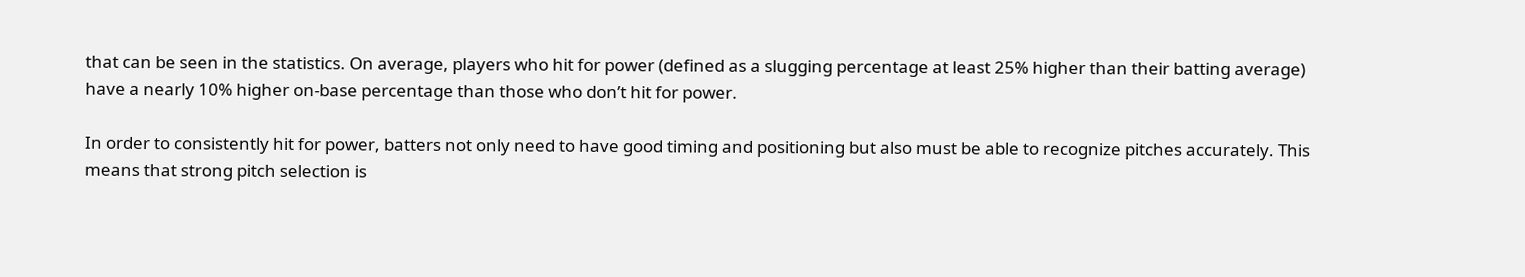that can be seen in the statistics. On average, players who hit for power (defined as a slugging percentage at least 25% higher than their batting average) have a nearly 10% higher on-base percentage than those who don’t hit for power.

In order to consistently hit for power, batters not only need to have good timing and positioning but also must be able to recognize pitches accurately. This means that strong pitch selection is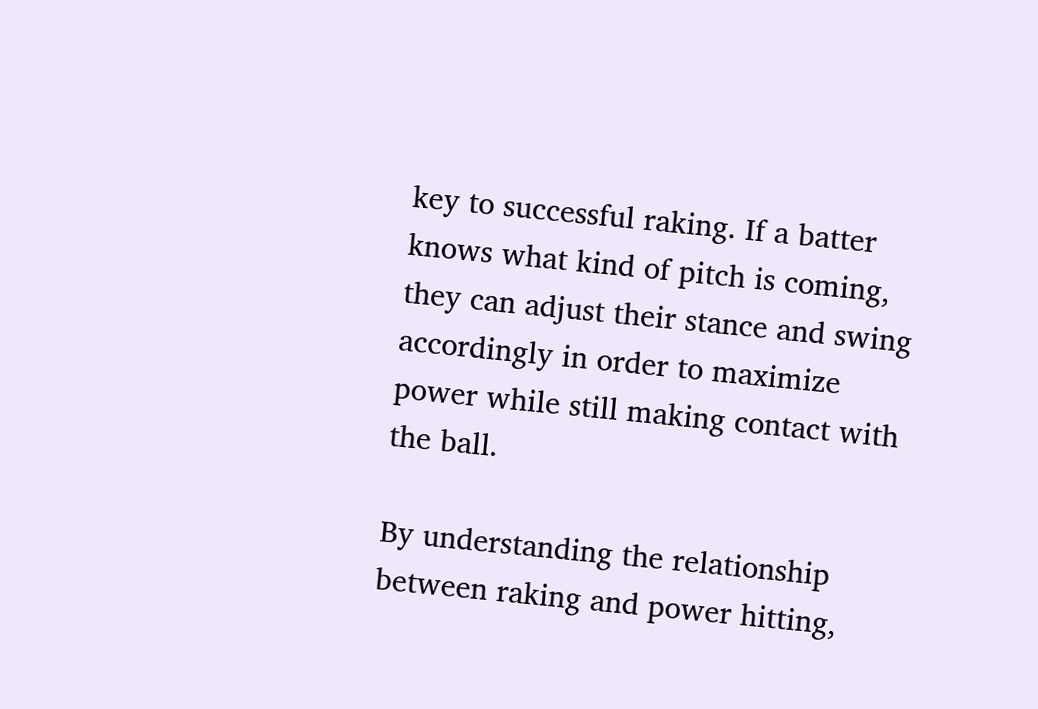key to successful raking. If a batter knows what kind of pitch is coming, they can adjust their stance and swing accordingly in order to maximize power while still making contact with the ball.

By understanding the relationship between raking and power hitting,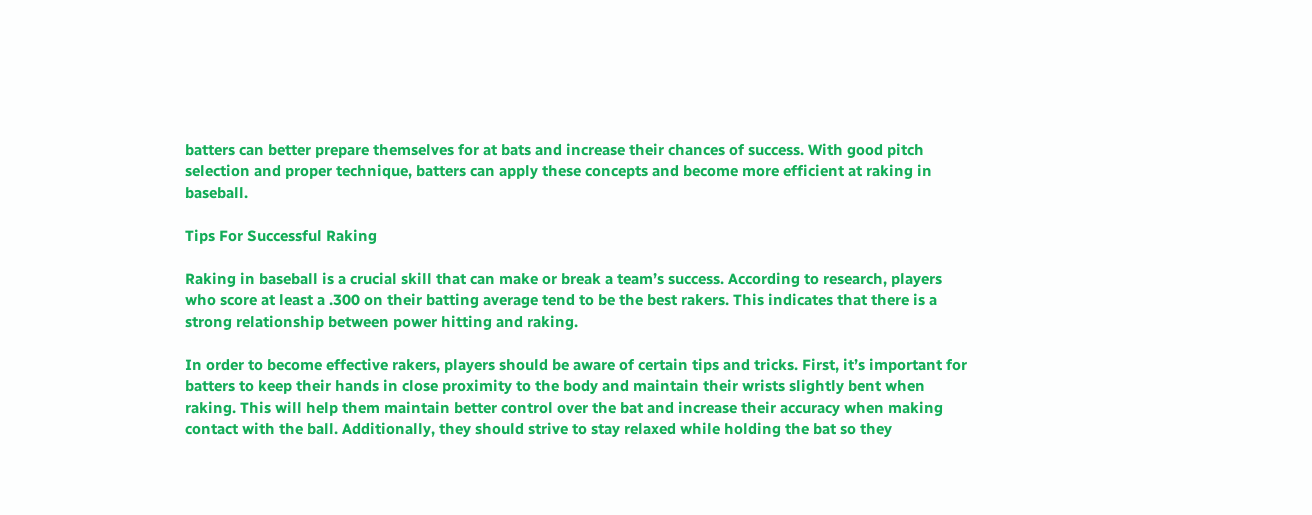batters can better prepare themselves for at bats and increase their chances of success. With good pitch selection and proper technique, batters can apply these concepts and become more efficient at raking in baseball.

Tips For Successful Raking

Raking in baseball is a crucial skill that can make or break a team’s success. According to research, players who score at least a .300 on their batting average tend to be the best rakers. This indicates that there is a strong relationship between power hitting and raking.

In order to become effective rakers, players should be aware of certain tips and tricks. First, it’s important for batters to keep their hands in close proximity to the body and maintain their wrists slightly bent when raking. This will help them maintain better control over the bat and increase their accuracy when making contact with the ball. Additionally, they should strive to stay relaxed while holding the bat so they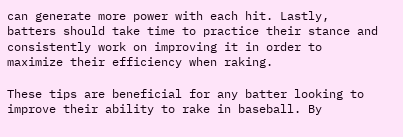can generate more power with each hit. Lastly, batters should take time to practice their stance and consistently work on improving it in order to maximize their efficiency when raking.

These tips are beneficial for any batter looking to improve their ability to rake in baseball. By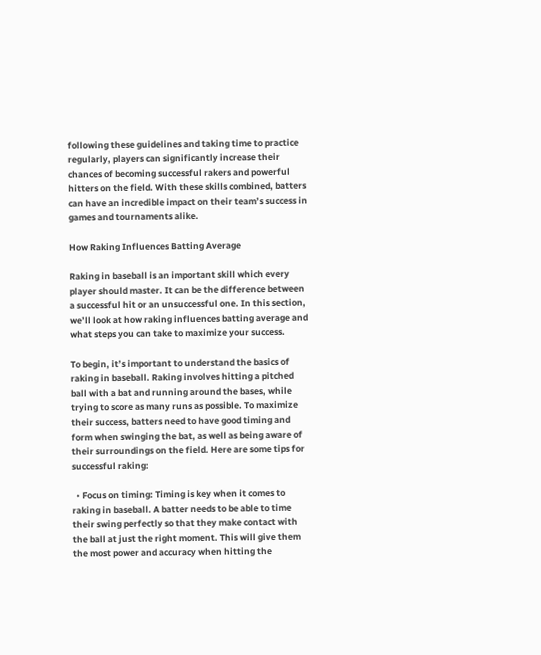following these guidelines and taking time to practice regularly, players can significantly increase their chances of becoming successful rakers and powerful hitters on the field. With these skills combined, batters can have an incredible impact on their team’s success in games and tournaments alike.

How Raking Influences Batting Average

Raking in baseball is an important skill which every player should master. It can be the difference between a successful hit or an unsuccessful one. In this section, we’ll look at how raking influences batting average and what steps you can take to maximize your success.

To begin, it’s important to understand the basics of raking in baseball. Raking involves hitting a pitched ball with a bat and running around the bases, while trying to score as many runs as possible. To maximize their success, batters need to have good timing and form when swinging the bat, as well as being aware of their surroundings on the field. Here are some tips for successful raking:

  • Focus on timing: Timing is key when it comes to raking in baseball. A batter needs to be able to time their swing perfectly so that they make contact with the ball at just the right moment. This will give them the most power and accuracy when hitting the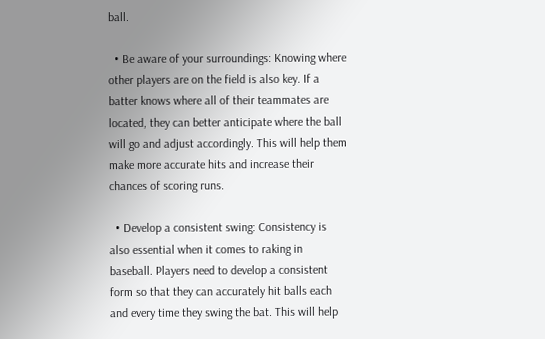ball.

  • Be aware of your surroundings: Knowing where other players are on the field is also key. If a batter knows where all of their teammates are located, they can better anticipate where the ball will go and adjust accordingly. This will help them make more accurate hits and increase their chances of scoring runs.

  • Develop a consistent swing: Consistency is also essential when it comes to raking in baseball. Players need to develop a consistent form so that they can accurately hit balls each and every time they swing the bat. This will help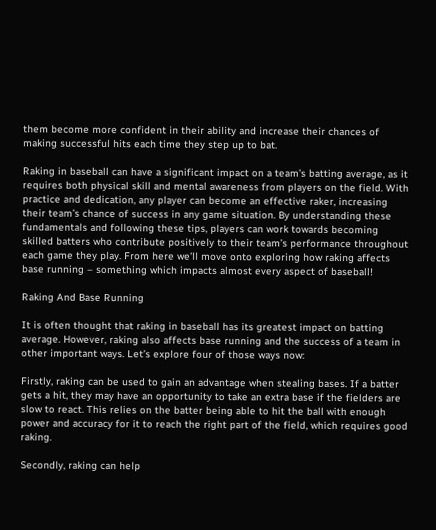them become more confident in their ability and increase their chances of making successful hits each time they step up to bat.

Raking in baseball can have a significant impact on a team’s batting average, as it requires both physical skill and mental awareness from players on the field. With practice and dedication, any player can become an effective raker, increasing their team’s chance of success in any game situation. By understanding these fundamentals and following these tips, players can work towards becoming skilled batters who contribute positively to their team’s performance throughout each game they play. From here we’ll move onto exploring how raking affects base running – something which impacts almost every aspect of baseball!

Raking And Base Running

It is often thought that raking in baseball has its greatest impact on batting average. However, raking also affects base running and the success of a team in other important ways. Let’s explore four of those ways now:

Firstly, raking can be used to gain an advantage when stealing bases. If a batter gets a hit, they may have an opportunity to take an extra base if the fielders are slow to react. This relies on the batter being able to hit the ball with enough power and accuracy for it to reach the right part of the field, which requires good raking.

Secondly, raking can help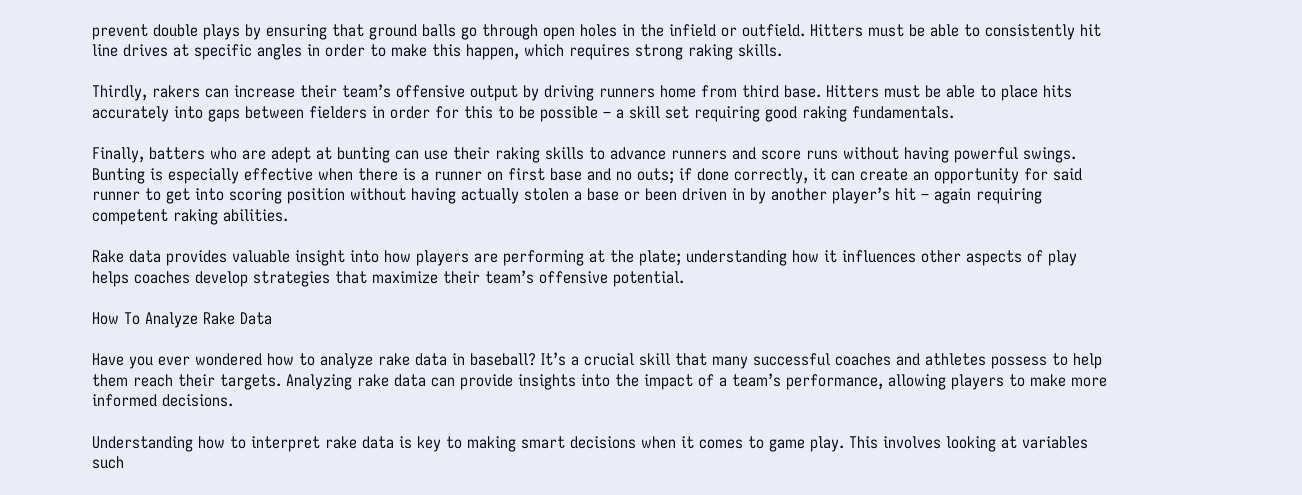prevent double plays by ensuring that ground balls go through open holes in the infield or outfield. Hitters must be able to consistently hit line drives at specific angles in order to make this happen, which requires strong raking skills.

Thirdly, rakers can increase their team’s offensive output by driving runners home from third base. Hitters must be able to place hits accurately into gaps between fielders in order for this to be possible – a skill set requiring good raking fundamentals.

Finally, batters who are adept at bunting can use their raking skills to advance runners and score runs without having powerful swings. Bunting is especially effective when there is a runner on first base and no outs; if done correctly, it can create an opportunity for said runner to get into scoring position without having actually stolen a base or been driven in by another player’s hit – again requiring competent raking abilities.

Rake data provides valuable insight into how players are performing at the plate; understanding how it influences other aspects of play helps coaches develop strategies that maximize their team’s offensive potential.

How To Analyze Rake Data

Have you ever wondered how to analyze rake data in baseball? It’s a crucial skill that many successful coaches and athletes possess to help them reach their targets. Analyzing rake data can provide insights into the impact of a team’s performance, allowing players to make more informed decisions.

Understanding how to interpret rake data is key to making smart decisions when it comes to game play. This involves looking at variables such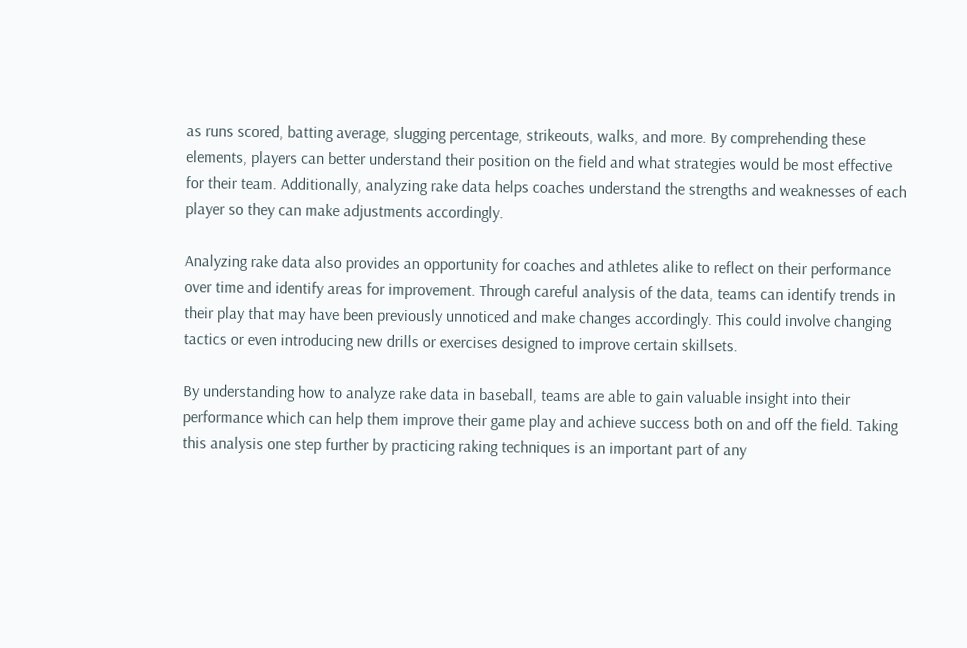as runs scored, batting average, slugging percentage, strikeouts, walks, and more. By comprehending these elements, players can better understand their position on the field and what strategies would be most effective for their team. Additionally, analyzing rake data helps coaches understand the strengths and weaknesses of each player so they can make adjustments accordingly.

Analyzing rake data also provides an opportunity for coaches and athletes alike to reflect on their performance over time and identify areas for improvement. Through careful analysis of the data, teams can identify trends in their play that may have been previously unnoticed and make changes accordingly. This could involve changing tactics or even introducing new drills or exercises designed to improve certain skillsets.

By understanding how to analyze rake data in baseball, teams are able to gain valuable insight into their performance which can help them improve their game play and achieve success both on and off the field. Taking this analysis one step further by practicing raking techniques is an important part of any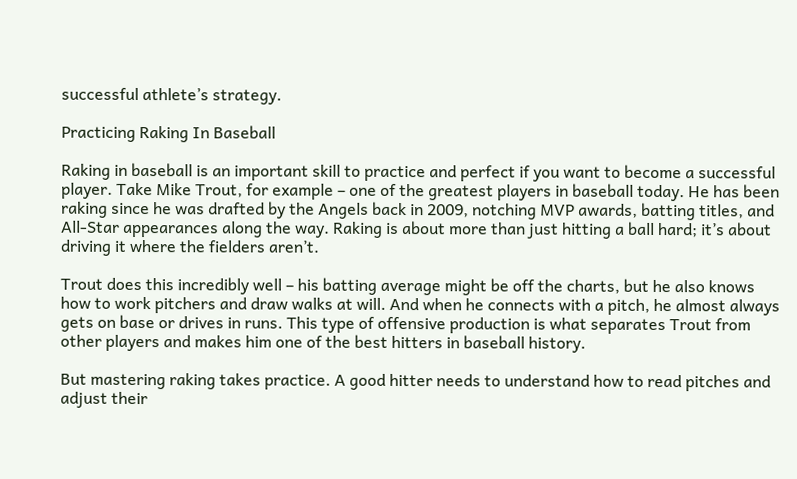successful athlete’s strategy.

Practicing Raking In Baseball

Raking in baseball is an important skill to practice and perfect if you want to become a successful player. Take Mike Trout, for example – one of the greatest players in baseball today. He has been raking since he was drafted by the Angels back in 2009, notching MVP awards, batting titles, and All-Star appearances along the way. Raking is about more than just hitting a ball hard; it’s about driving it where the fielders aren’t.

Trout does this incredibly well – his batting average might be off the charts, but he also knows how to work pitchers and draw walks at will. And when he connects with a pitch, he almost always gets on base or drives in runs. This type of offensive production is what separates Trout from other players and makes him one of the best hitters in baseball history.

But mastering raking takes practice. A good hitter needs to understand how to read pitches and adjust their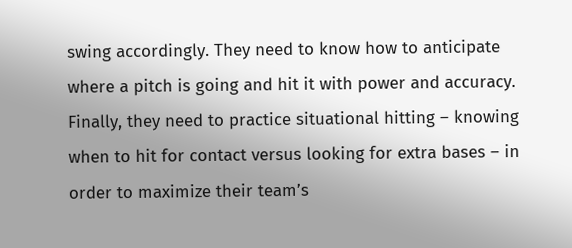swing accordingly. They need to know how to anticipate where a pitch is going and hit it with power and accuracy. Finally, they need to practice situational hitting – knowing when to hit for contact versus looking for extra bases – in order to maximize their team’s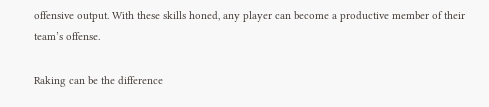offensive output. With these skills honed, any player can become a productive member of their team’s offense.

Raking can be the difference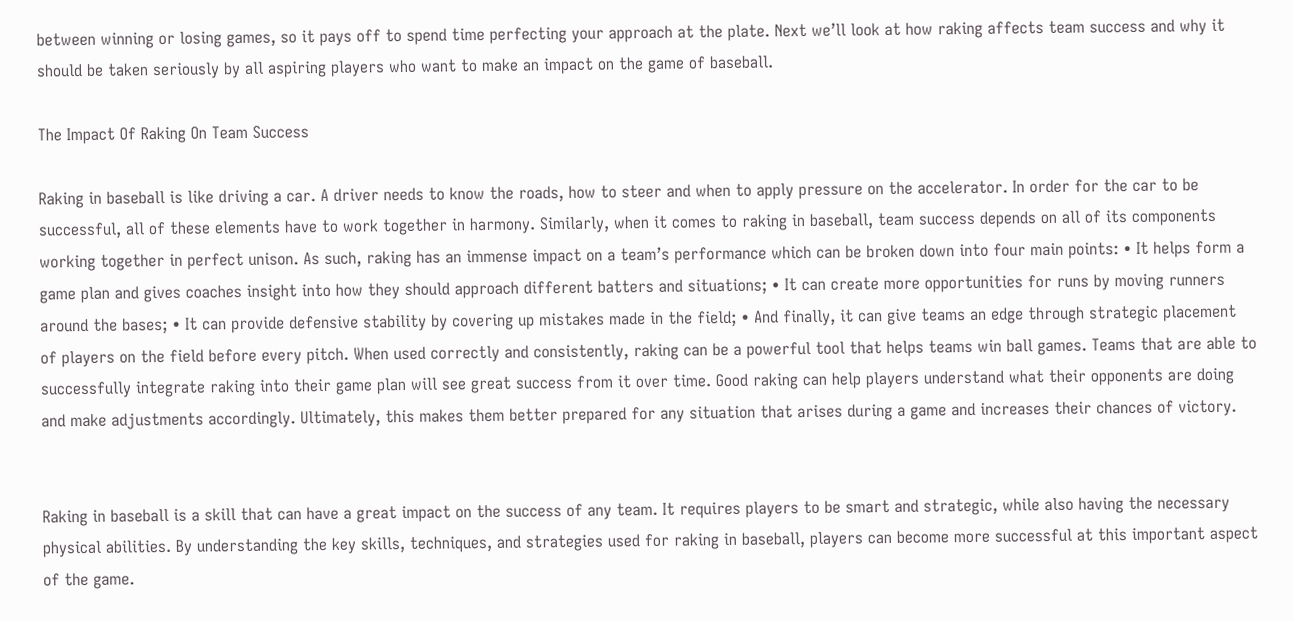between winning or losing games, so it pays off to spend time perfecting your approach at the plate. Next we’ll look at how raking affects team success and why it should be taken seriously by all aspiring players who want to make an impact on the game of baseball.

The Impact Of Raking On Team Success

Raking in baseball is like driving a car. A driver needs to know the roads, how to steer and when to apply pressure on the accelerator. In order for the car to be successful, all of these elements have to work together in harmony. Similarly, when it comes to raking in baseball, team success depends on all of its components working together in perfect unison. As such, raking has an immense impact on a team’s performance which can be broken down into four main points: • It helps form a game plan and gives coaches insight into how they should approach different batters and situations; • It can create more opportunities for runs by moving runners around the bases; • It can provide defensive stability by covering up mistakes made in the field; • And finally, it can give teams an edge through strategic placement of players on the field before every pitch. When used correctly and consistently, raking can be a powerful tool that helps teams win ball games. Teams that are able to successfully integrate raking into their game plan will see great success from it over time. Good raking can help players understand what their opponents are doing and make adjustments accordingly. Ultimately, this makes them better prepared for any situation that arises during a game and increases their chances of victory.


Raking in baseball is a skill that can have a great impact on the success of any team. It requires players to be smart and strategic, while also having the necessary physical abilities. By understanding the key skills, techniques, and strategies used for raking in baseball, players can become more successful at this important aspect of the game.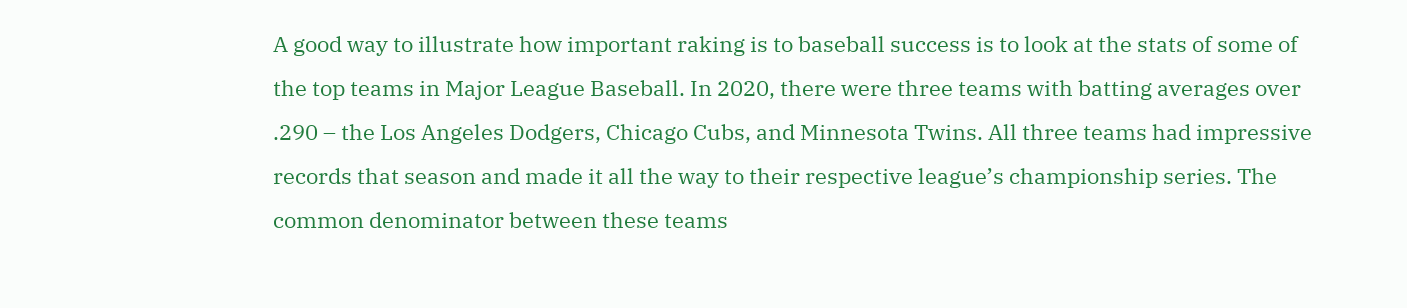A good way to illustrate how important raking is to baseball success is to look at the stats of some of the top teams in Major League Baseball. In 2020, there were three teams with batting averages over .290 – the Los Angeles Dodgers, Chicago Cubs, and Minnesota Twins. All three teams had impressive records that season and made it all the way to their respective league’s championship series. The common denominator between these teams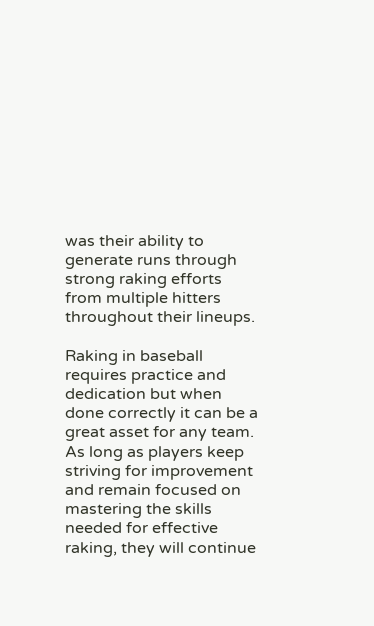was their ability to generate runs through strong raking efforts from multiple hitters throughout their lineups.

Raking in baseball requires practice and dedication but when done correctly it can be a great asset for any team. As long as players keep striving for improvement and remain focused on mastering the skills needed for effective raking, they will continue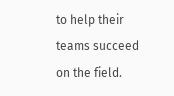to help their teams succeed on the field.